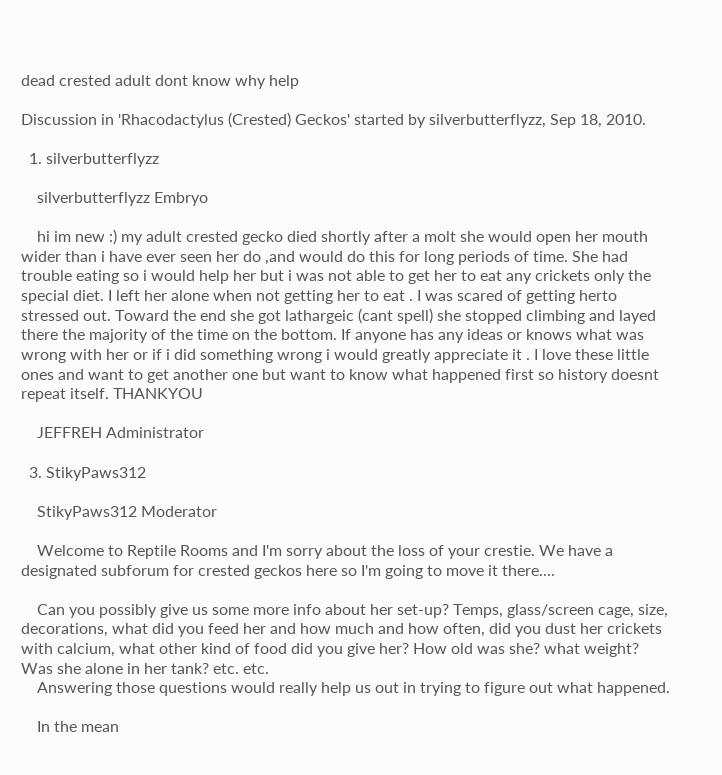dead crested adult dont know why help

Discussion in 'Rhacodactylus (Crested) Geckos' started by silverbutterflyzz, Sep 18, 2010.

  1. silverbutterflyzz

    silverbutterflyzz Embryo

    hi im new :) my adult crested gecko died shortly after a molt she would open her mouth wider than i have ever seen her do ,and would do this for long periods of time. She had trouble eating so i would help her but i was not able to get her to eat any crickets only the special diet. I left her alone when not getting her to eat . I was scared of getting herto stressed out. Toward the end she got lathargeic (cant spell) she stopped climbing and layed there the majority of the time on the bottom. If anyone has any ideas or knows what was wrong with her or if i did something wrong i would greatly appreciate it . I love these little ones and want to get another one but want to know what happened first so history doesnt repeat itself. THANKYOU

    JEFFREH Administrator

  3. StikyPaws312

    StikyPaws312 Moderator

    Welcome to Reptile Rooms and I'm sorry about the loss of your crestie. We have a designated subforum for crested geckos here so I'm going to move it there....

    Can you possibly give us some more info about her set-up? Temps, glass/screen cage, size, decorations, what did you feed her and how much and how often, did you dust her crickets with calcium, what other kind of food did you give her? How old was she? what weight? Was she alone in her tank? etc. etc.
    Answering those questions would really help us out in trying to figure out what happened.

    In the mean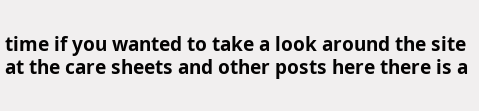time if you wanted to take a look around the site at the care sheets and other posts here there is a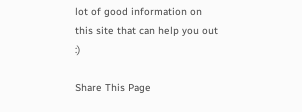lot of good information on this site that can help you out :)

Share This Page